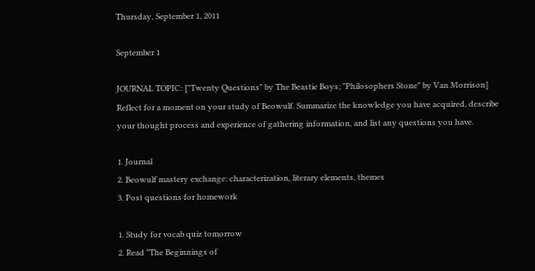Thursday, September 1, 2011

September 1

JOURNAL TOPIC: ["Twenty Questions" by The Beastie Boys; "Philosophers Stone" by Van Morrison]
Reflect for a moment on your study of Beowulf. Summarize the knowledge you have acquired, describe your thought process and experience of gathering information, and list any questions you have.

1. Journal
2. Beowulf mastery exchange: characterization, literary elements, themes
3. Post questions for homework

1. Study for vocab quiz tomorrow
2. Read "The Beginnings of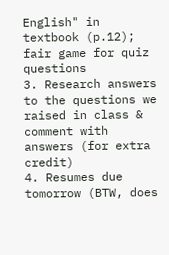English" in textbook (p.12); fair game for quiz questions
3. Research answers to the questions we raised in class & comment with answers (for extra credit)
4. Resumes due tomorrow (BTW, does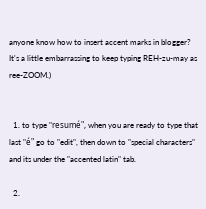anyone know how to insert accent marks in blogger? It's a little embarrassing to keep typing REH-zu-may as ree-ZOOM.)


  1. to type "resumé", when you are ready to type that last "é" go to "edit", then down to "special characters" and its under the "accented latin" tab.

  2.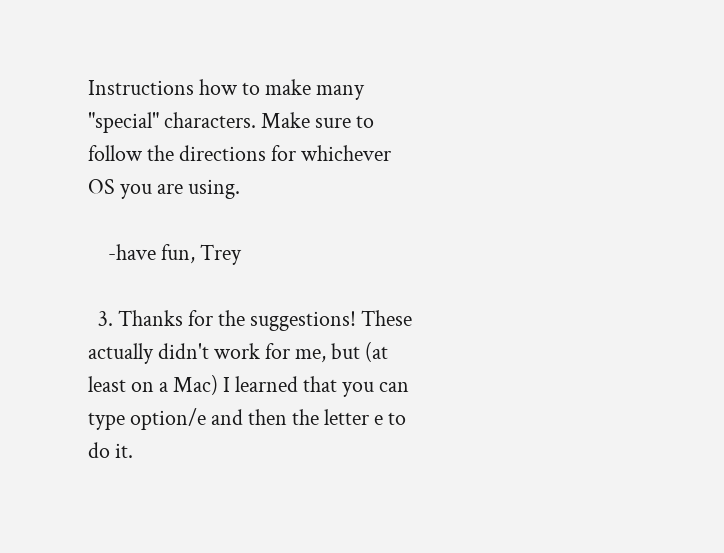Instructions how to make many "special" characters. Make sure to follow the directions for whichever OS you are using.

    -have fun, Trey

  3. Thanks for the suggestions! These actually didn't work for me, but (at least on a Mac) I learned that you can type option/e and then the letter e to do it.